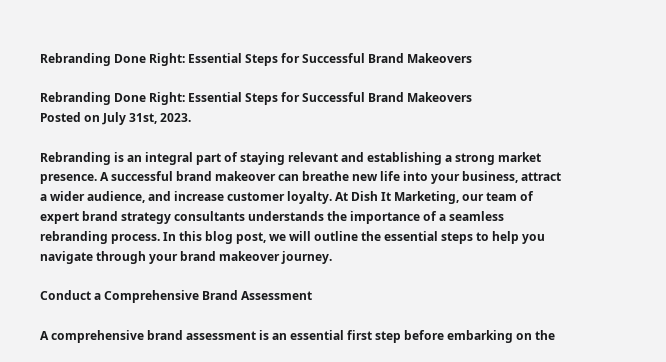Rebranding Done Right: Essential Steps for Successful Brand Makeovers

Rebranding Done Right: Essential Steps for Successful Brand Makeovers
Posted on July 31st, 2023.

Rebranding is an integral part of staying relevant and establishing a strong market presence. A successful brand makeover can breathe new life into your business, attract a wider audience, and increase customer loyalty. At Dish It Marketing, our team of expert brand strategy consultants understands the importance of a seamless rebranding process. In this blog post, we will outline the essential steps to help you navigate through your brand makeover journey.

Conduct a Comprehensive Brand Assessment

A comprehensive brand assessment is an essential first step before embarking on the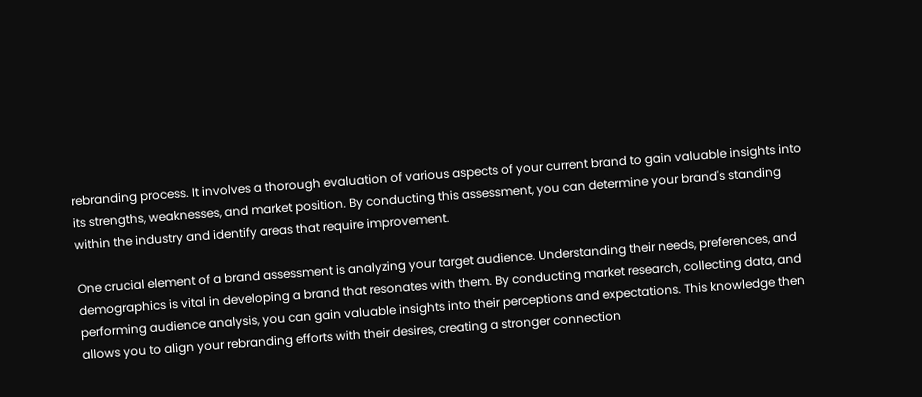rebranding process. It involves a thorough evaluation of various aspects of your current brand to gain valuable insights into its strengths, weaknesses, and market position. By conducting this assessment, you can determine your brand's standing within the industry and identify areas that require improvement.

One crucial element of a brand assessment is analyzing your target audience. Understanding their needs, preferences, and demographics is vital in developing a brand that resonates with them. By conducting market research, collecting data, and performing audience analysis, you can gain valuable insights into their perceptions and expectations. This knowledge then allows you to align your rebranding efforts with their desires, creating a stronger connection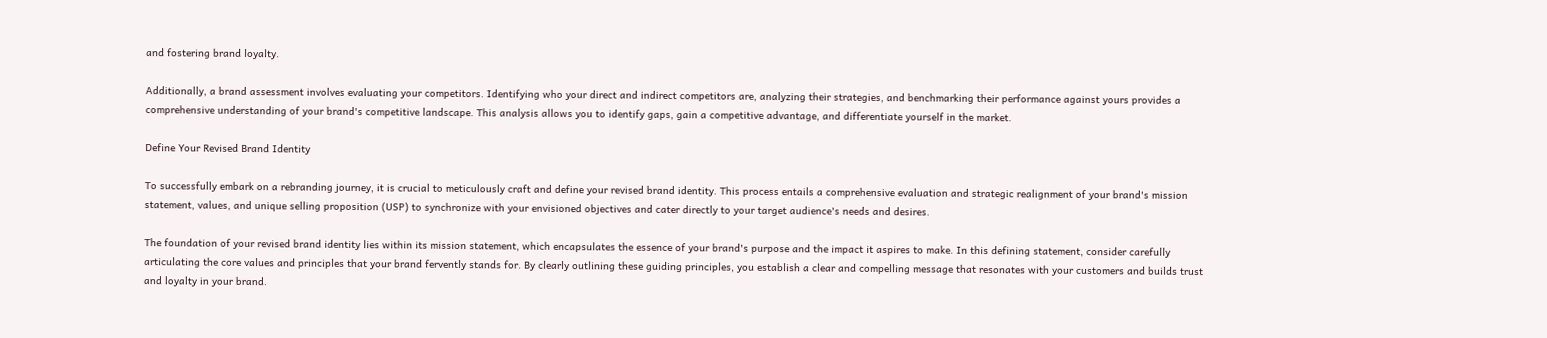and fostering brand loyalty.

Additionally, a brand assessment involves evaluating your competitors. Identifying who your direct and indirect competitors are, analyzing their strategies, and benchmarking their performance against yours provides a comprehensive understanding of your brand's competitive landscape. This analysis allows you to identify gaps, gain a competitive advantage, and differentiate yourself in the market.

Define Your Revised Brand Identity

To successfully embark on a rebranding journey, it is crucial to meticulously craft and define your revised brand identity. This process entails a comprehensive evaluation and strategic realignment of your brand's mission statement, values, and unique selling proposition (USP) to synchronize with your envisioned objectives and cater directly to your target audience's needs and desires.

The foundation of your revised brand identity lies within its mission statement, which encapsulates the essence of your brand's purpose and the impact it aspires to make. In this defining statement, consider carefully articulating the core values and principles that your brand fervently stands for. By clearly outlining these guiding principles, you establish a clear and compelling message that resonates with your customers and builds trust and loyalty in your brand.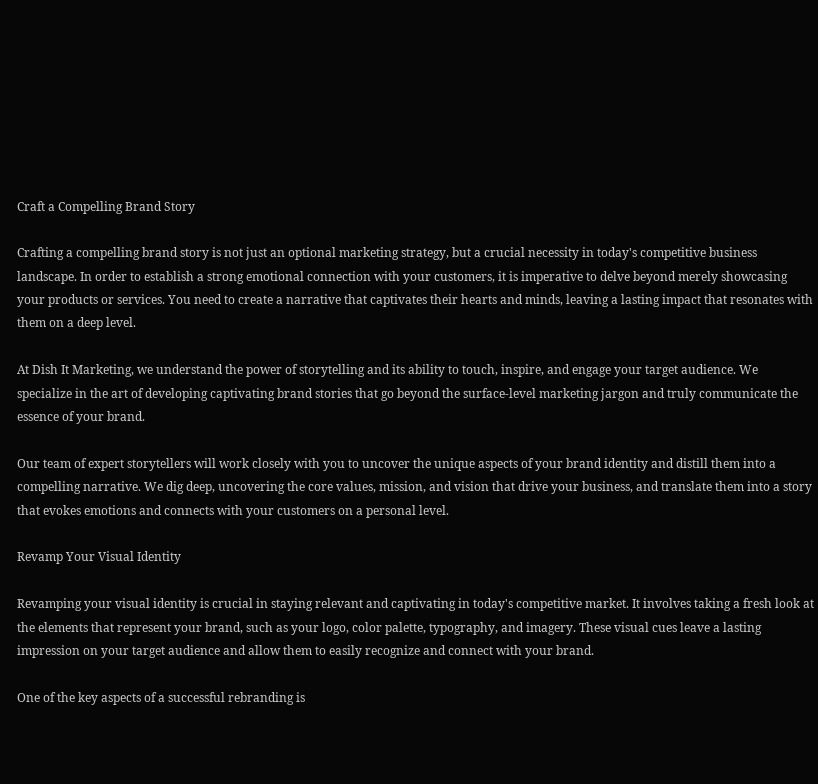Craft a Compelling Brand Story

Crafting a compelling brand story is not just an optional marketing strategy, but a crucial necessity in today's competitive business landscape. In order to establish a strong emotional connection with your customers, it is imperative to delve beyond merely showcasing your products or services. You need to create a narrative that captivates their hearts and minds, leaving a lasting impact that resonates with them on a deep level.

At Dish It Marketing, we understand the power of storytelling and its ability to touch, inspire, and engage your target audience. We specialize in the art of developing captivating brand stories that go beyond the surface-level marketing jargon and truly communicate the essence of your brand.

Our team of expert storytellers will work closely with you to uncover the unique aspects of your brand identity and distill them into a compelling narrative. We dig deep, uncovering the core values, mission, and vision that drive your business, and translate them into a story that evokes emotions and connects with your customers on a personal level.

Revamp Your Visual Identity

Revamping your visual identity is crucial in staying relevant and captivating in today's competitive market. It involves taking a fresh look at the elements that represent your brand, such as your logo, color palette, typography, and imagery. These visual cues leave a lasting impression on your target audience and allow them to easily recognize and connect with your brand.

One of the key aspects of a successful rebranding is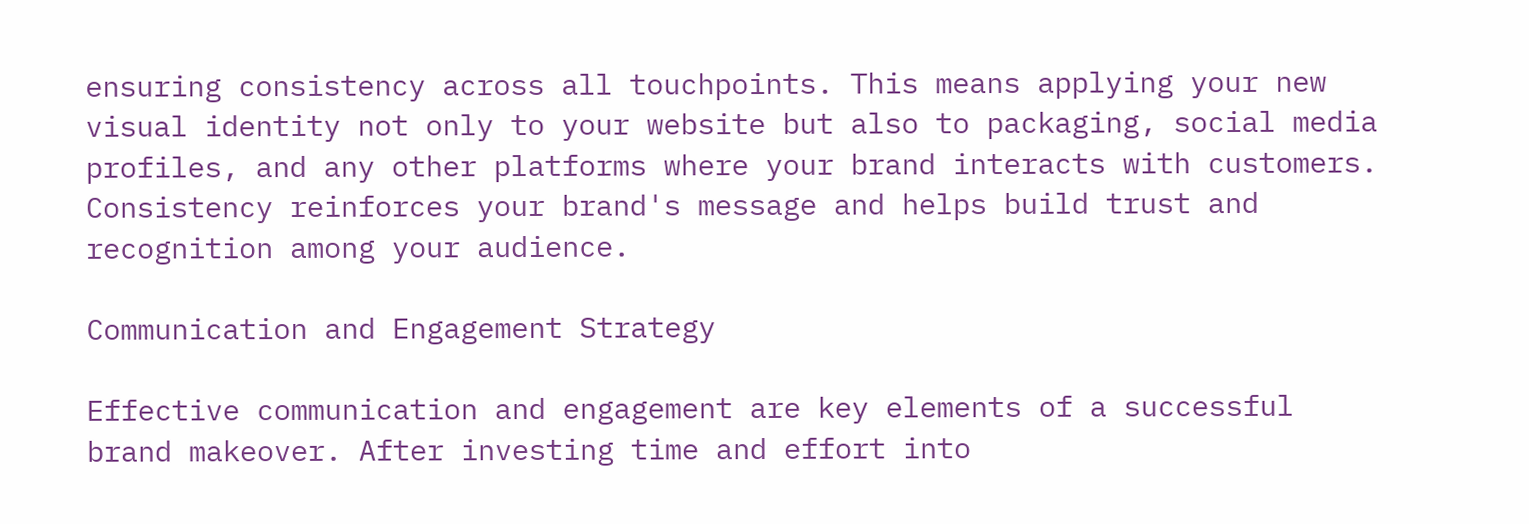ensuring consistency across all touchpoints. This means applying your new visual identity not only to your website but also to packaging, social media profiles, and any other platforms where your brand interacts with customers. Consistency reinforces your brand's message and helps build trust and recognition among your audience.

Communication and Engagement Strategy

Effective communication and engagement are key elements of a successful brand makeover. After investing time and effort into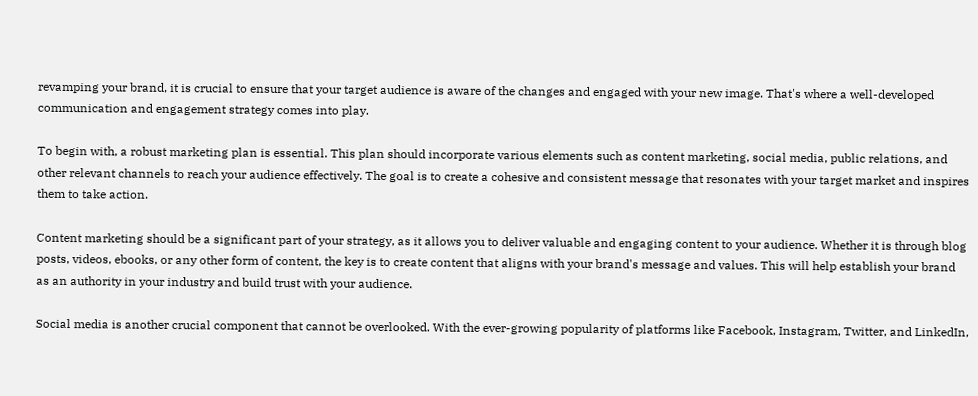revamping your brand, it is crucial to ensure that your target audience is aware of the changes and engaged with your new image. That's where a well-developed communication and engagement strategy comes into play.

To begin with, a robust marketing plan is essential. This plan should incorporate various elements such as content marketing, social media, public relations, and other relevant channels to reach your audience effectively. The goal is to create a cohesive and consistent message that resonates with your target market and inspires them to take action.

Content marketing should be a significant part of your strategy, as it allows you to deliver valuable and engaging content to your audience. Whether it is through blog posts, videos, ebooks, or any other form of content, the key is to create content that aligns with your brand's message and values. This will help establish your brand as an authority in your industry and build trust with your audience.

Social media is another crucial component that cannot be overlooked. With the ever-growing popularity of platforms like Facebook, Instagram, Twitter, and LinkedIn,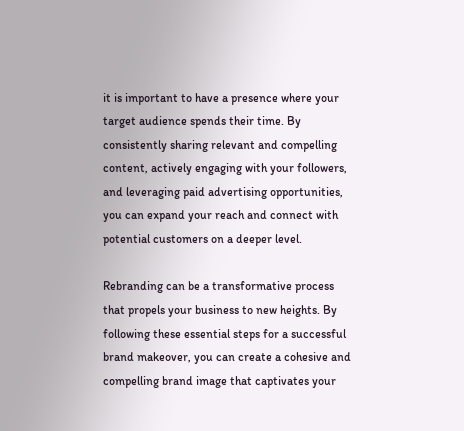it is important to have a presence where your target audience spends their time. By consistently sharing relevant and compelling content, actively engaging with your followers, and leveraging paid advertising opportunities, you can expand your reach and connect with potential customers on a deeper level.

Rebranding can be a transformative process that propels your business to new heights. By following these essential steps for a successful brand makeover, you can create a cohesive and compelling brand image that captivates your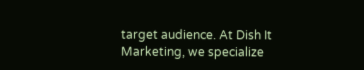target audience. At Dish It Marketing, we specialize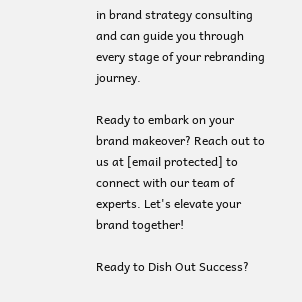in brand strategy consulting and can guide you through every stage of your rebranding journey.

Ready to embark on your brand makeover? Reach out to us at [email protected] to connect with our team of experts. Let's elevate your brand together!

Ready to Dish Out Success?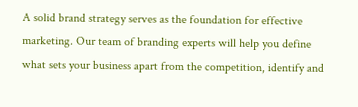A solid brand strategy serves as the foundation for effective marketing. Our team of branding experts will help you define what sets your business apart from the competition, identify and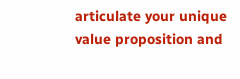articulate your unique value proposition and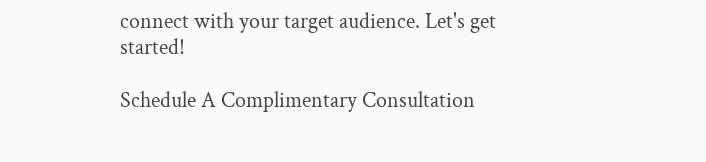connect with your target audience. Let's get started!

Schedule A Complimentary Consultation